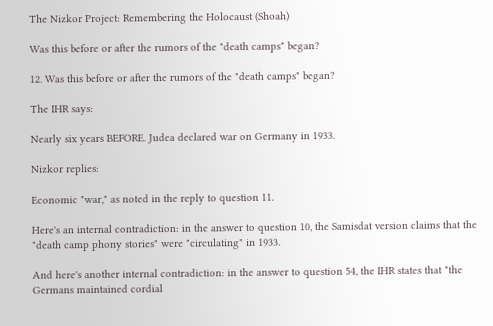The Nizkor Project: Remembering the Holocaust (Shoah)

Was this before or after the rumors of the "death camps" began?

12. Was this before or after the rumors of the "death camps" began?

The IHR says:

Nearly six years BEFORE. Judea declared war on Germany in 1933.

Nizkor replies:

Economic "war," as noted in the reply to question 11.

Here's an internal contradiction: in the answer to question 10, the Samisdat version claims that the "death camp phony stories" were "circulating" in 1933.

And here's another internal contradiction: in the answer to question 54, the IHR states that "the Germans maintained cordial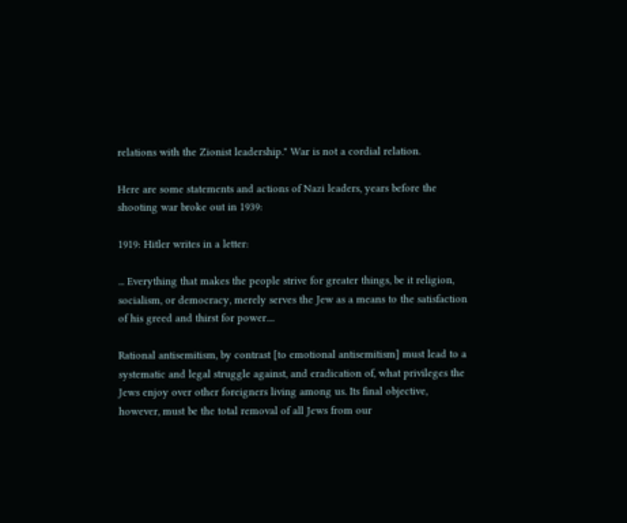relations with the Zionist leadership." War is not a cordial relation.

Here are some statements and actions of Nazi leaders, years before the shooting war broke out in 1939:

1919: Hitler writes in a letter:

... Everything that makes the people strive for greater things, be it religion, socialism, or democracy, merely serves the Jew as a means to the satisfaction of his greed and thirst for power....

Rational antisemitism, by contrast [to emotional antisemitism] must lead to a systematic and legal struggle against, and eradication of, what privileges the Jews enjoy over other foreigners living among us. Its final objective, however, must be the total removal of all Jews from our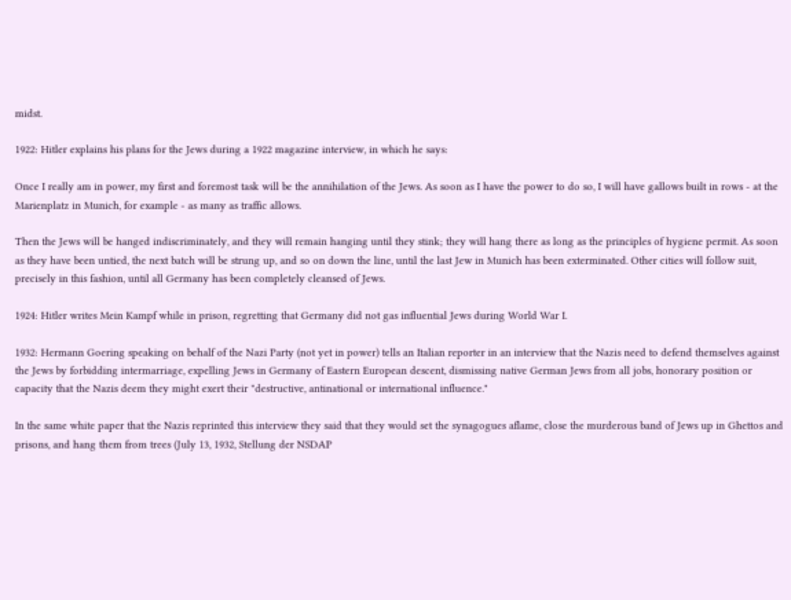midst.

1922: Hitler explains his plans for the Jews during a 1922 magazine interview, in which he says:

Once I really am in power, my first and foremost task will be the annihilation of the Jews. As soon as I have the power to do so, I will have gallows built in rows - at the Marienplatz in Munich, for example - as many as traffic allows.

Then the Jews will be hanged indiscriminately, and they will remain hanging until they stink; they will hang there as long as the principles of hygiene permit. As soon as they have been untied, the next batch will be strung up, and so on down the line, until the last Jew in Munich has been exterminated. Other cities will follow suit, precisely in this fashion, until all Germany has been completely cleansed of Jews.

1924: Hitler writes Mein Kampf while in prison, regretting that Germany did not gas influential Jews during World War I.

1932: Hermann Goering speaking on behalf of the Nazi Party (not yet in power) tells an Italian reporter in an interview that the Nazis need to defend themselves against the Jews by forbidding intermarriage, expelling Jews in Germany of Eastern European descent, dismissing native German Jews from all jobs, honorary position or capacity that the Nazis deem they might exert their "destructive, antinational or international influence."

In the same white paper that the Nazis reprinted this interview they said that they would set the synagogues aflame, close the murderous band of Jews up in Ghettos and prisons, and hang them from trees (July 13, 1932, Stellung der NSDAP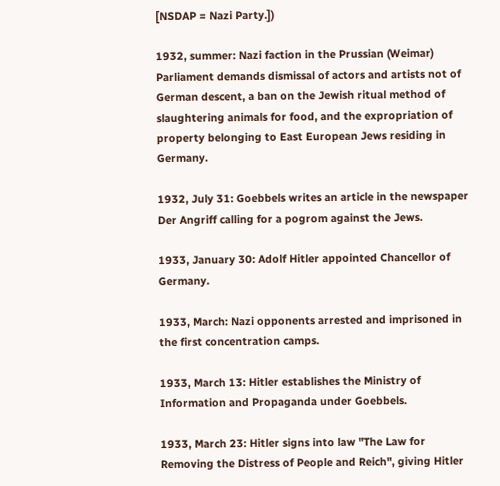[NSDAP = Nazi Party.])

1932, summer: Nazi faction in the Prussian (Weimar) Parliament demands dismissal of actors and artists not of German descent, a ban on the Jewish ritual method of slaughtering animals for food, and the expropriation of property belonging to East European Jews residing in Germany.

1932, July 31: Goebbels writes an article in the newspaper Der Angriff calling for a pogrom against the Jews.

1933, January 30: Adolf Hitler appointed Chancellor of Germany.

1933, March: Nazi opponents arrested and imprisoned in the first concentration camps.

1933, March 13: Hitler establishes the Ministry of Information and Propaganda under Goebbels.

1933, March 23: Hitler signs into law "The Law for Removing the Distress of People and Reich", giving Hitler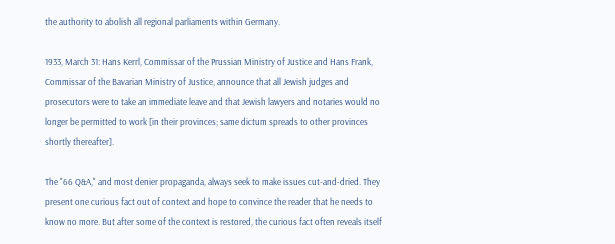the authority to abolish all regional parliaments within Germany.

1933, March 31: Hans Kerrl, Commissar of the Prussian Ministry of Justice and Hans Frank, Commissar of the Bavarian Ministry of Justice, announce that all Jewish judges and prosecutors were to take an immediate leave and that Jewish lawyers and notaries would no longer be permitted to work [in their provinces; same dictum spreads to other provinces shortly thereafter].

The "66 Q&A," and most denier propaganda, always seek to make issues cut-and-dried. They present one curious fact out of context and hope to convince the reader that he needs to know no more. But after some of the context is restored, the curious fact often reveals itself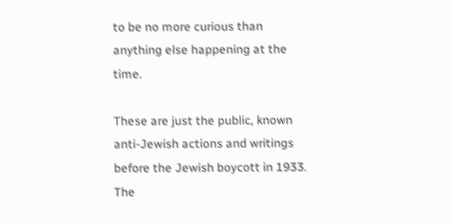to be no more curious than anything else happening at the time.

These are just the public, known anti-Jewish actions and writings before the Jewish boycott in 1933. The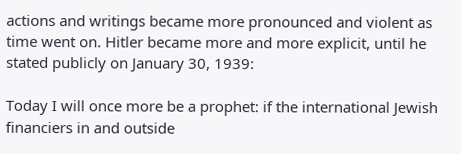actions and writings became more pronounced and violent as time went on. Hitler became more and more explicit, until he stated publicly on January 30, 1939:

Today I will once more be a prophet: if the international Jewish financiers in and outside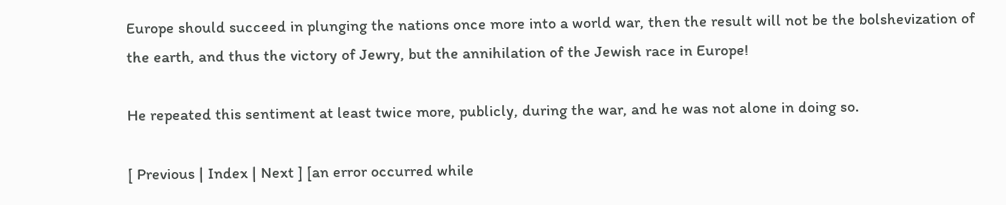Europe should succeed in plunging the nations once more into a world war, then the result will not be the bolshevization of the earth, and thus the victory of Jewry, but the annihilation of the Jewish race in Europe!

He repeated this sentiment at least twice more, publicly, during the war, and he was not alone in doing so.

[ Previous | Index | Next ] [an error occurred while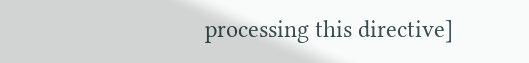processing this directive]